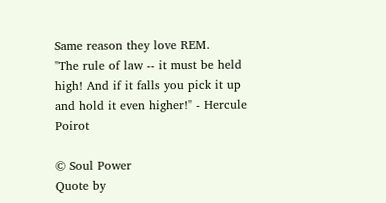Same reason they love REM.
"The rule of law -- it must be held high! And if it falls you pick it up and hold it even higher!" - Hercule Poirot

© Soul Power
Quote by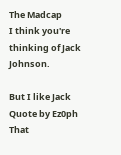The Madcap
I think you're thinking of Jack Johnson.

But I like Jack
Quote by Ez0ph
That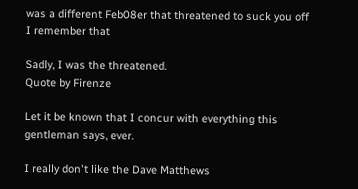was a different Feb08er that threatened to suck you off
I remember that

Sadly, I was the threatened.
Quote by Firenze

Let it be known that I concur with everything this gentleman says, ever.

I really don't like the Dave Matthews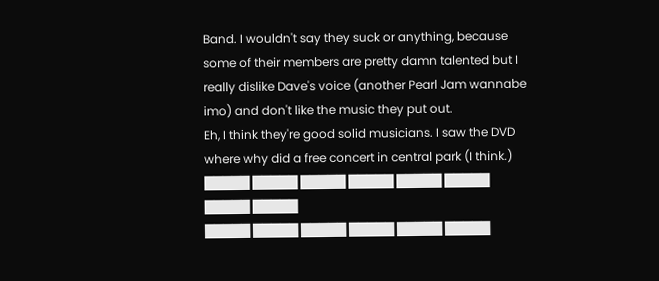Band. I wouldn't say they suck or anything, because some of their members are pretty damn talented but I really dislike Dave's voice (another Pearl Jam wannabe imo) and don't like the music they put out.
Eh, I think they're good solid musicians. I saw the DVD where why did a free concert in central park (I think.)
█████ █████ █████ █████ █████ █████ █████ █████
█████ █████ █████ █████ █████ █████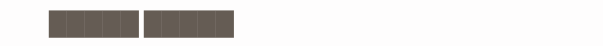█████ █████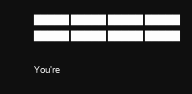█████ █████ █████ █████ █████ █████ █████ █████

You're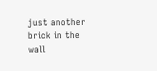just another brick in the wall